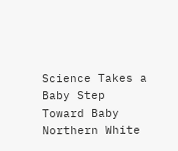Science Takes a Baby Step Toward Baby Northern White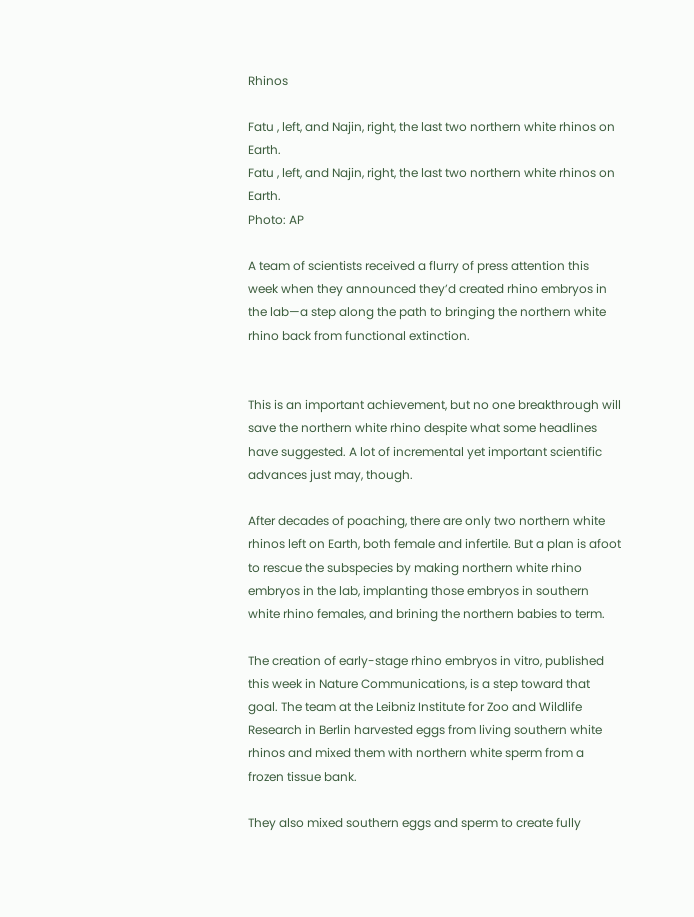Rhinos

Fatu , left, and Najin, right, the last two northern white rhinos on Earth.
Fatu , left, and Najin, right, the last two northern white rhinos on Earth.
Photo: AP

A team of scientists received a flurry of press attention this week when they announced they’d created rhino embryos in the lab—a step along the path to bringing the northern white rhino back from functional extinction.


This is an important achievement, but no one breakthrough will save the northern white rhino despite what some headlines have suggested. A lot of incremental yet important scientific advances just may, though.

After decades of poaching, there are only two northern white rhinos left on Earth, both female and infertile. But a plan is afoot to rescue the subspecies by making northern white rhino embryos in the lab, implanting those embryos in southern white rhino females, and brining the northern babies to term.

The creation of early-stage rhino embryos in vitro, published this week in Nature Communications, is a step toward that goal. The team at the Leibniz Institute for Zoo and Wildlife Research in Berlin harvested eggs from living southern white rhinos and mixed them with northern white sperm from a frozen tissue bank.

They also mixed southern eggs and sperm to create fully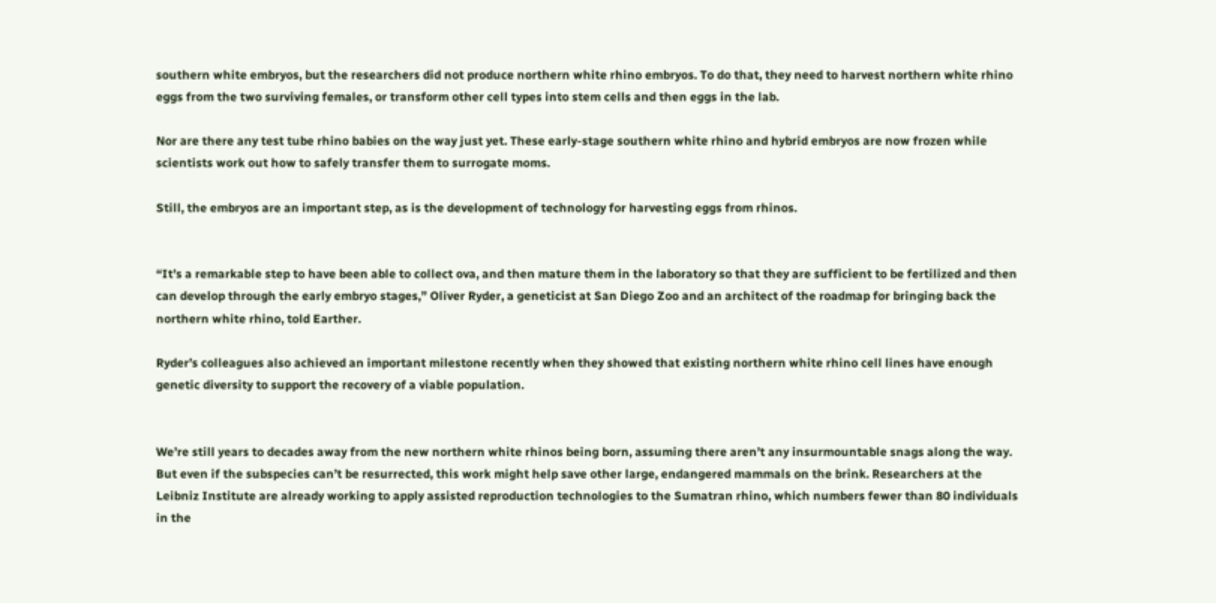southern white embryos, but the researchers did not produce northern white rhino embryos. To do that, they need to harvest northern white rhino eggs from the two surviving females, or transform other cell types into stem cells and then eggs in the lab.

Nor are there any test tube rhino babies on the way just yet. These early-stage southern white rhino and hybrid embryos are now frozen while scientists work out how to safely transfer them to surrogate moms.

Still, the embryos are an important step, as is the development of technology for harvesting eggs from rhinos.


“It’s a remarkable step to have been able to collect ova, and then mature them in the laboratory so that they are sufficient to be fertilized and then can develop through the early embryo stages,” Oliver Ryder, a geneticist at San Diego Zoo and an architect of the roadmap for bringing back the northern white rhino, told Earther.

Ryder’s colleagues also achieved an important milestone recently when they showed that existing northern white rhino cell lines have enough genetic diversity to support the recovery of a viable population.


We’re still years to decades away from the new northern white rhinos being born, assuming there aren’t any insurmountable snags along the way. But even if the subspecies can’t be resurrected, this work might help save other large, endangered mammals on the brink. Researchers at the Leibniz Institute are already working to apply assisted reproduction technologies to the Sumatran rhino, which numbers fewer than 80 individuals in the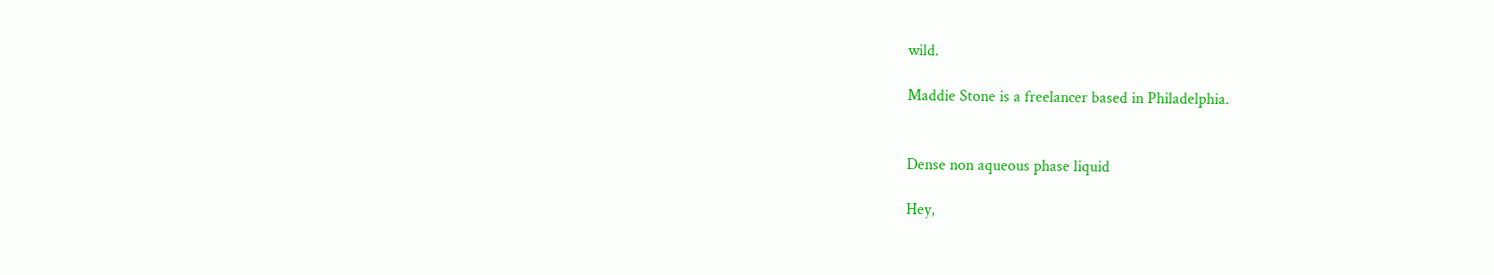wild.

Maddie Stone is a freelancer based in Philadelphia.


Dense non aqueous phase liquid

Hey,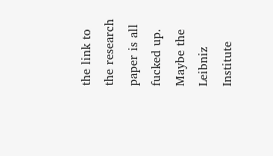the link to the research paper is all fucked up. Maybe the Leibniz Institute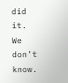did it. We don’t know.